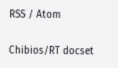RSS / Atom

Chibios/RT docset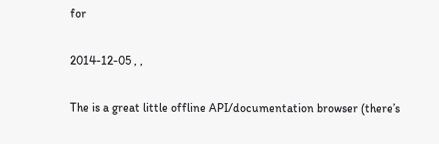for

2014-12-05 , ,

The is a great little offline API/documentation browser (there’s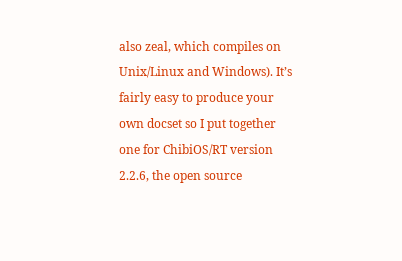also zeal, which compiles on Unix/Linux and Windows). It’s fairly easy to produce your own docset so I put together one for ChibiOS/RT version 2.2.6, the open source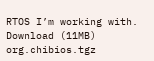RTOS I’m working with. Download (11MB) org.chibios.tgz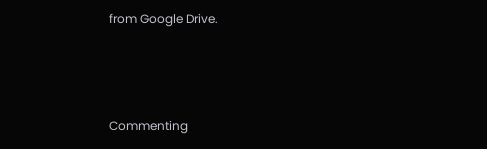from Google Drive.



Commenting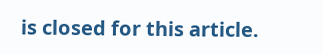is closed for this article.